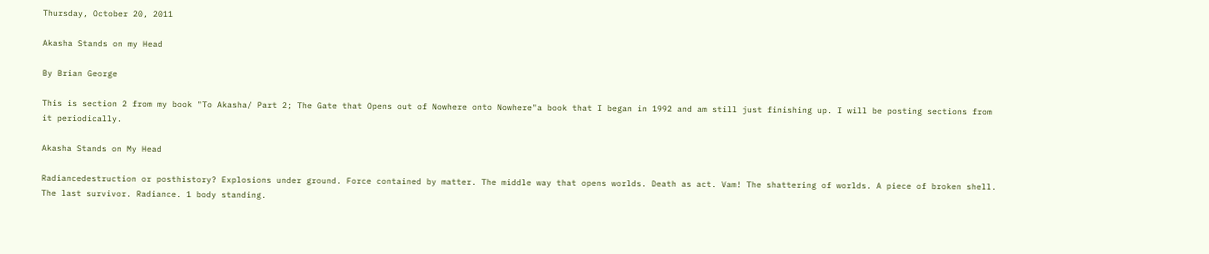Thursday, October 20, 2011

Akasha Stands on my Head

By Brian George

This is section 2 from my book "To Akasha/ Part 2; The Gate that Opens out of Nowhere onto Nowhere"a book that I began in 1992 and am still just finishing up. I will be posting sections from it periodically.

Akasha Stands on My Head

Radiancedestruction or posthistory? Explosions under ground. Force contained by matter. The middle way that opens worlds. Death as act. Vam! The shattering of worlds. A piece of broken shell. The last survivor. Radiance. 1 body standing.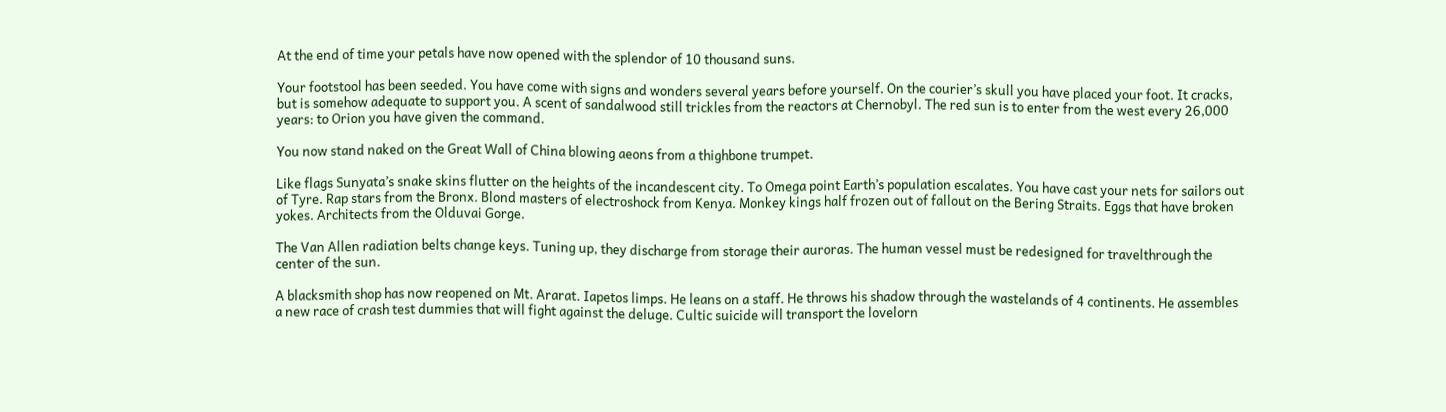At the end of time your petals have now opened with the splendor of 10 thousand suns.

Your footstool has been seeded. You have come with signs and wonders several years before yourself. On the courier’s skull you have placed your foot. It cracks, but is somehow adequate to support you. A scent of sandalwood still trickles from the reactors at Chernobyl. The red sun is to enter from the west every 26,000 years: to Orion you have given the command.

You now stand naked on the Great Wall of China blowing aeons from a thighbone trumpet.

Like flags Sunyata’s snake skins flutter on the heights of the incandescent city. To Omega point Earth’s population escalates. You have cast your nets for sailors out of Tyre. Rap stars from the Bronx. Blond masters of electroshock from Kenya. Monkey kings half frozen out of fallout on the Bering Straits. Eggs that have broken yokes. Architects from the Olduvai Gorge.

The Van Allen radiation belts change keys. Tuning up, they discharge from storage their auroras. The human vessel must be redesigned for travelthrough the center of the sun.

A blacksmith shop has now reopened on Mt. Ararat. Iapetos limps. He leans on a staff. He throws his shadow through the wastelands of 4 continents. He assembles a new race of crash test dummies that will fight against the deluge. Cultic suicide will transport the lovelorn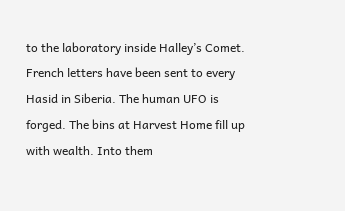to the laboratory inside Halley’s Comet. French letters have been sent to every Hasid in Siberia. The human UFO is forged. The bins at Harvest Home fill up with wealth. Into them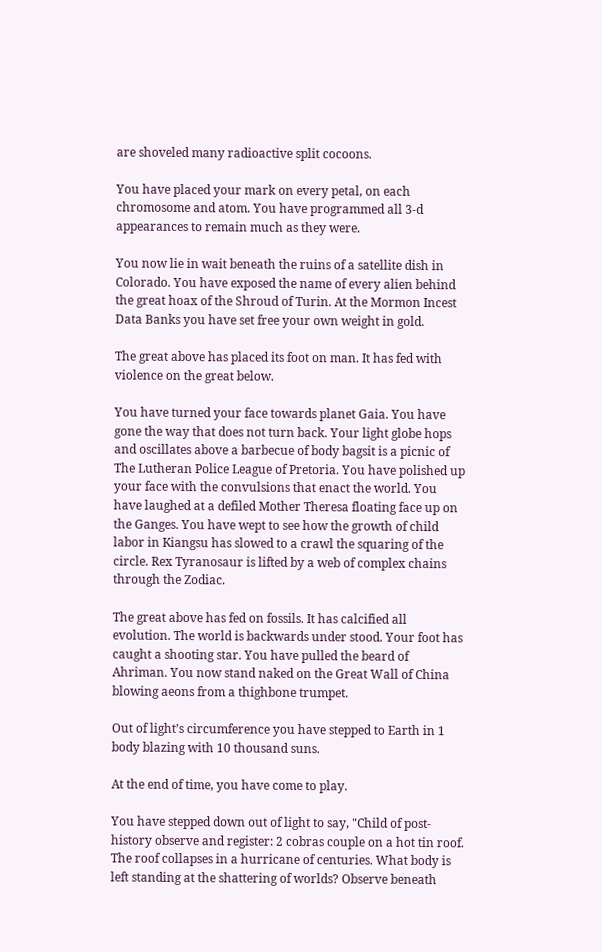are shoveled many radioactive split cocoons.

You have placed your mark on every petal, on each chromosome and atom. You have programmed all 3-d appearances to remain much as they were.

You now lie in wait beneath the ruins of a satellite dish in Colorado. You have exposed the name of every alien behind the great hoax of the Shroud of Turin. At the Mormon Incest Data Banks you have set free your own weight in gold.

The great above has placed its foot on man. It has fed with violence on the great below.

You have turned your face towards planet Gaia. You have gone the way that does not turn back. Your light globe hops and oscillates above a barbecue of body bagsit is a picnic of The Lutheran Police League of Pretoria. You have polished up your face with the convulsions that enact the world. You have laughed at a defiled Mother Theresa floating face up on the Ganges. You have wept to see how the growth of child labor in Kiangsu has slowed to a crawl the squaring of the circle. Rex Tyranosaur is lifted by a web of complex chains through the Zodiac.

The great above has fed on fossils. It has calcified all evolution. The world is backwards under stood. Your foot has caught a shooting star. You have pulled the beard of Ahriman. You now stand naked on the Great Wall of China blowing aeons from a thighbone trumpet.

Out of light’s circumference you have stepped to Earth in 1 body blazing with 10 thousand suns.

At the end of time, you have come to play.

You have stepped down out of light to say, "Child of post-history observe and register: 2 cobras couple on a hot tin roof. The roof collapses in a hurricane of centuries. What body is left standing at the shattering of worlds? Observe beneath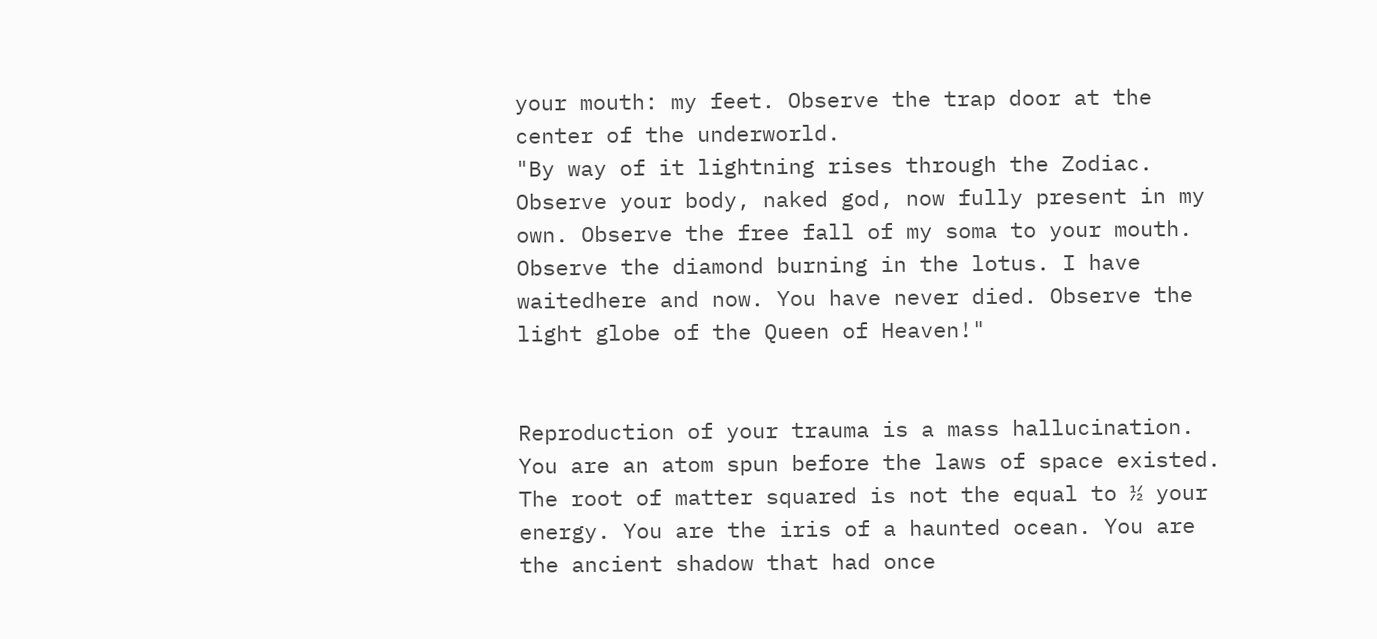your mouth: my feet. Observe the trap door at the center of the underworld.
"By way of it lightning rises through the Zodiac. Observe your body, naked god, now fully present in my own. Observe the free fall of my soma to your mouth. Observe the diamond burning in the lotus. I have waitedhere and now. You have never died. Observe the light globe of the Queen of Heaven!"


Reproduction of your trauma is a mass hallucination. You are an atom spun before the laws of space existed. The root of matter squared is not the equal to ½ your energy. You are the iris of a haunted ocean. You are the ancient shadow that had once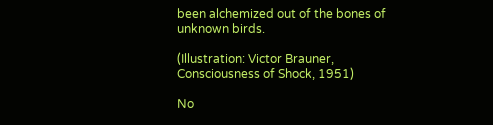been alchemized out of the bones of unknown birds.

(Illustration: Victor Brauner, Consciousness of Shock, 1951)

No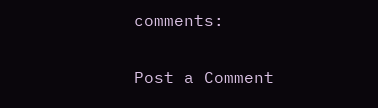comments:

Post a Comment